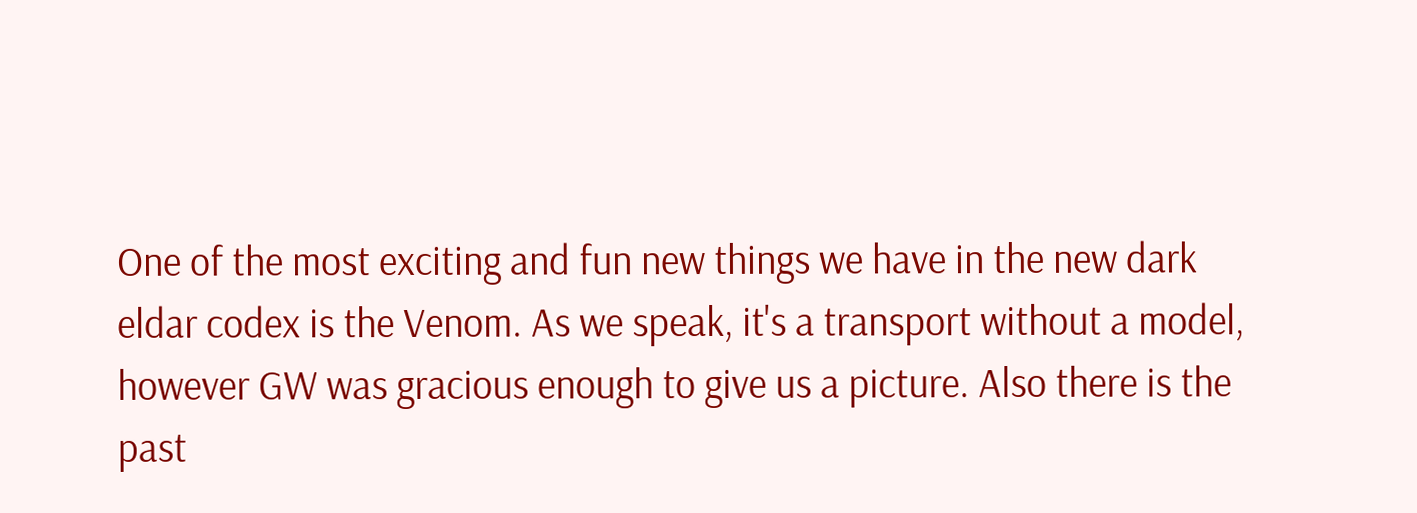One of the most exciting and fun new things we have in the new dark eldar codex is the Venom. As we speak, it's a transport without a model, however GW was gracious enough to give us a picture. Also there is the past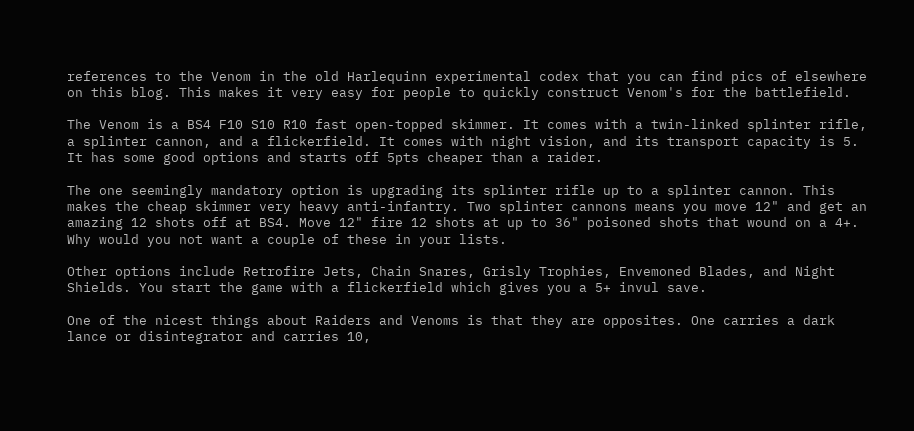references to the Venom in the old Harlequinn experimental codex that you can find pics of elsewhere on this blog. This makes it very easy for people to quickly construct Venom's for the battlefield.

The Venom is a BS4 F10 S10 R10 fast open-topped skimmer. It comes with a twin-linked splinter rifle, a splinter cannon, and a flickerfield. It comes with night vision, and its transport capacity is 5. It has some good options and starts off 5pts cheaper than a raider.

The one seemingly mandatory option is upgrading its splinter rifle up to a splinter cannon. This makes the cheap skimmer very heavy anti-infantry. Two splinter cannons means you move 12" and get an amazing 12 shots off at BS4. Move 12" fire 12 shots at up to 36" poisoned shots that wound on a 4+. Why would you not want a couple of these in your lists.

Other options include Retrofire Jets, Chain Snares, Grisly Trophies, Envemoned Blades, and Night Shields. You start the game with a flickerfield which gives you a 5+ invul save.

One of the nicest things about Raiders and Venoms is that they are opposites. One carries a dark lance or disintegrator and carries 10,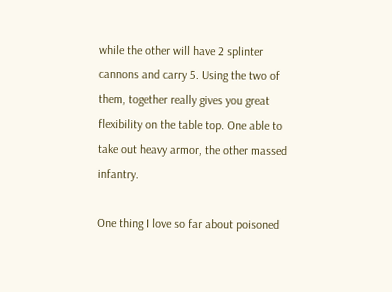while the other will have 2 splinter cannons and carry 5. Using the two of them, together really gives you great flexibility on the table top. One able to take out heavy armor, the other massed infantry.

One thing I love so far about poisoned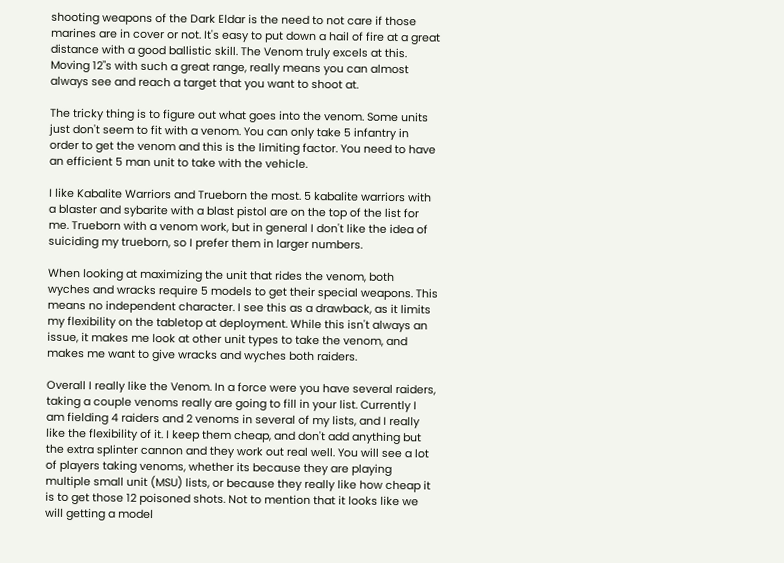shooting weapons of the Dark Eldar is the need to not care if those marines are in cover or not. It's easy to put down a hail of fire at a great distance with a good ballistic skill. The Venom truly excels at this. Moving 12"s with such a great range, really means you can almost always see and reach a target that you want to shoot at.

The tricky thing is to figure out what goes into the venom. Some units just don't seem to fit with a venom. You can only take 5 infantry in order to get the venom and this is the limiting factor. You need to have an efficient 5 man unit to take with the vehicle.

I like Kabalite Warriors and Trueborn the most. 5 kabalite warriors with a blaster and sybarite with a blast pistol are on the top of the list for me. Trueborn with a venom work, but in general I don't like the idea of suiciding my trueborn, so I prefer them in larger numbers.

When looking at maximizing the unit that rides the venom, both wyches and wracks require 5 models to get their special weapons. This means no independent character. I see this as a drawback, as it limits my flexibility on the tabletop at deployment. While this isn't always an issue, it makes me look at other unit types to take the venom, and makes me want to give wracks and wyches both raiders.

Overall I really like the Venom. In a force were you have several raiders, taking a couple venoms really are going to fill in your list. Currently I am fielding 4 raiders and 2 venoms in several of my lists, and I really like the flexibility of it. I keep them cheap, and don't add anything but the extra splinter cannon and they work out real well. You will see a lot of players taking venoms, whether its because they are playing multiple small unit (MSU) lists, or because they really like how cheap it is to get those 12 poisoned shots. Not to mention that it looks like we will getting a model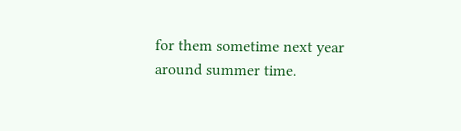for them sometime next year around summer time.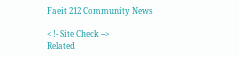Faeit 212 Community News

< !- Site Check -->
Related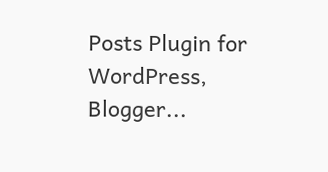Posts Plugin for WordPress, Blogger...